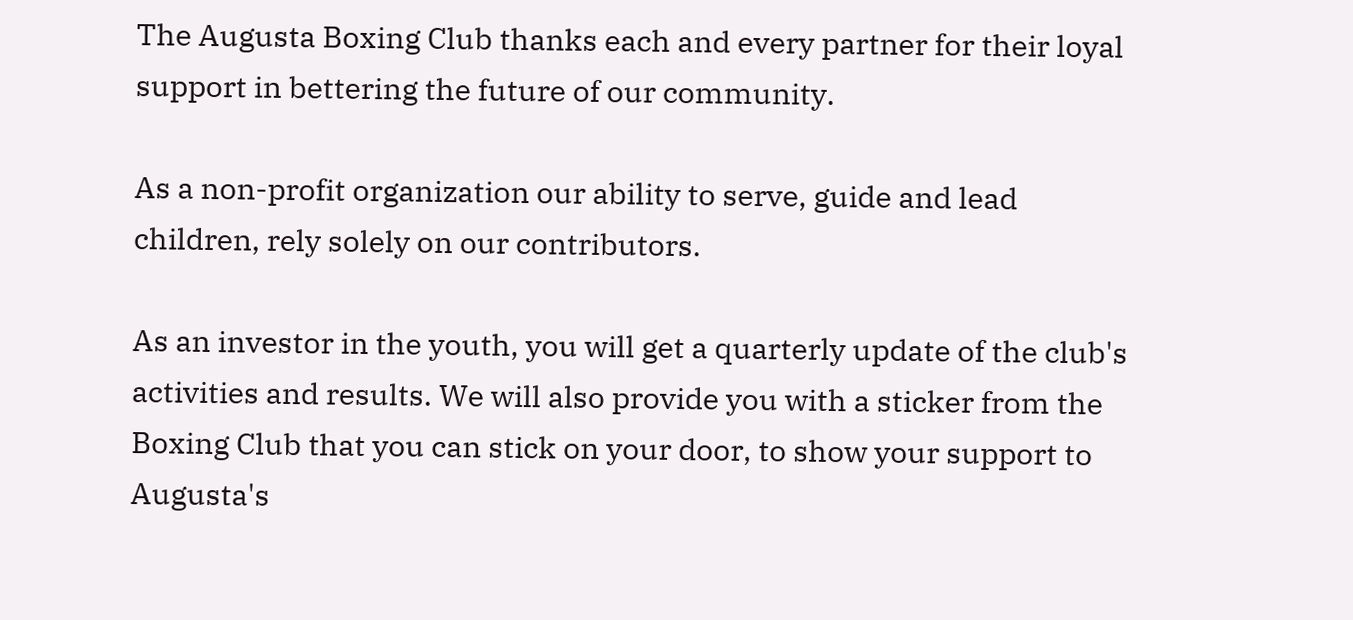The Augusta Boxing Club thanks each and every partner for their loyal support in bettering the future of our community.

As a non-profit organization our ability to serve, guide and lead children, rely solely on our contributors.

As an investor in the youth, you will get a quarterly update of the club's activities and results. We will also provide you with a sticker from the Boxing Club that you can stick on your door, to show your support to Augusta's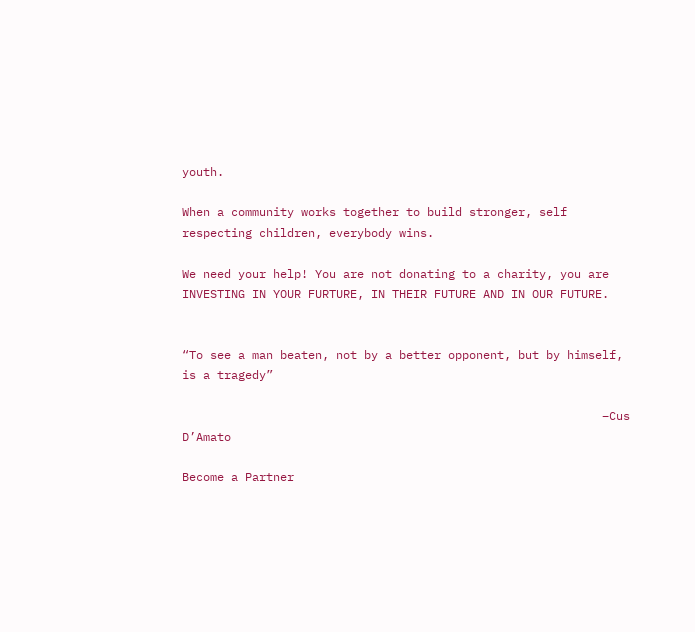youth.

When a community works together to build stronger, self respecting children, everybody wins.

We need your help! You are not donating to a charity, you are INVESTING IN YOUR FURTURE, IN THEIR FUTURE AND IN OUR FUTURE.


“To see a man beaten, not by a better opponent, but by himself, is a tragedy”

                                                            –Cus D’Amato

Become a Partner